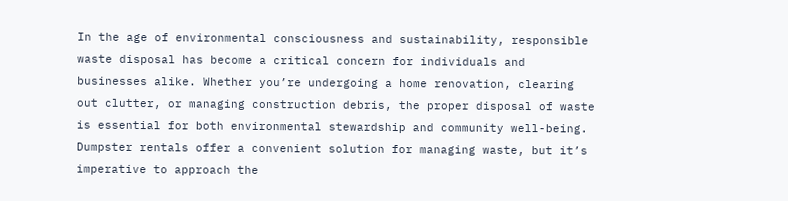In the age of environmental consciousness and sustainability, responsible waste disposal has become a critical concern for individuals and businesses alike. Whether you’re undergoing a home renovation, clearing out clutter, or managing construction debris, the proper disposal of waste is essential for both environmental stewardship and community well-being. Dumpster rentals offer a convenient solution for managing waste, but it’s imperative to approach the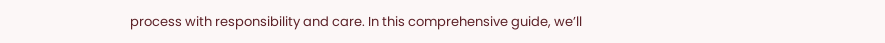process with responsibility and care. In this comprehensive guide, we’ll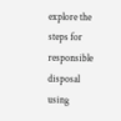explore the steps for responsible disposal using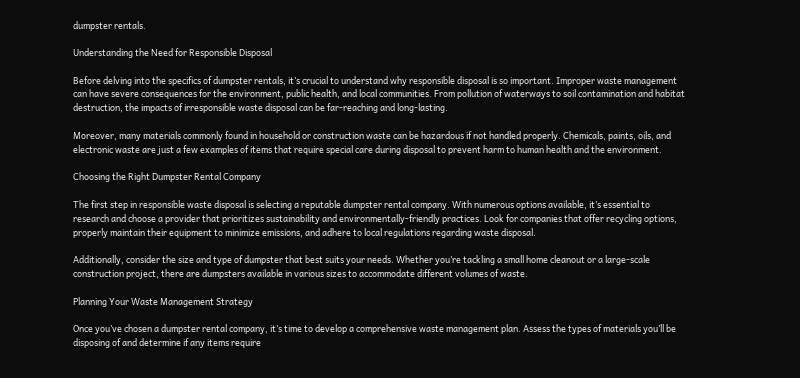dumpster rentals.

Understanding the Need for Responsible Disposal

Before delving into the specifics of dumpster rentals, it’s crucial to understand why responsible disposal is so important. Improper waste management can have severe consequences for the environment, public health, and local communities. From pollution of waterways to soil contamination and habitat destruction, the impacts of irresponsible waste disposal can be far-reaching and long-lasting.

Moreover, many materials commonly found in household or construction waste can be hazardous if not handled properly. Chemicals, paints, oils, and electronic waste are just a few examples of items that require special care during disposal to prevent harm to human health and the environment.

Choosing the Right Dumpster Rental Company

The first step in responsible waste disposal is selecting a reputable dumpster rental company. With numerous options available, it’s essential to research and choose a provider that prioritizes sustainability and environmentally-friendly practices. Look for companies that offer recycling options, properly maintain their equipment to minimize emissions, and adhere to local regulations regarding waste disposal.

Additionally, consider the size and type of dumpster that best suits your needs. Whether you’re tackling a small home cleanout or a large-scale construction project, there are dumpsters available in various sizes to accommodate different volumes of waste.

Planning Your Waste Management Strategy

Once you’ve chosen a dumpster rental company, it’s time to develop a comprehensive waste management plan. Assess the types of materials you’ll be disposing of and determine if any items require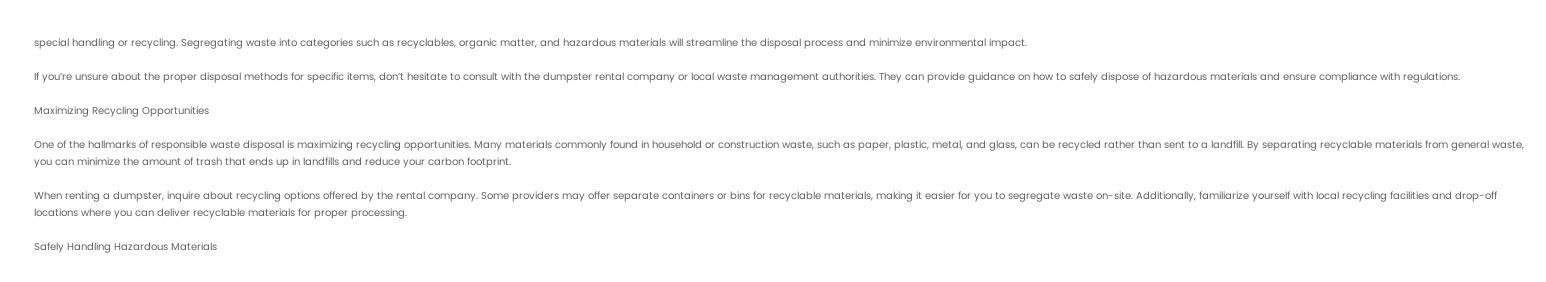special handling or recycling. Segregating waste into categories such as recyclables, organic matter, and hazardous materials will streamline the disposal process and minimize environmental impact.

If you’re unsure about the proper disposal methods for specific items, don’t hesitate to consult with the dumpster rental company or local waste management authorities. They can provide guidance on how to safely dispose of hazardous materials and ensure compliance with regulations.

Maximizing Recycling Opportunities

One of the hallmarks of responsible waste disposal is maximizing recycling opportunities. Many materials commonly found in household or construction waste, such as paper, plastic, metal, and glass, can be recycled rather than sent to a landfill. By separating recyclable materials from general waste, you can minimize the amount of trash that ends up in landfills and reduce your carbon footprint.

When renting a dumpster, inquire about recycling options offered by the rental company. Some providers may offer separate containers or bins for recyclable materials, making it easier for you to segregate waste on-site. Additionally, familiarize yourself with local recycling facilities and drop-off locations where you can deliver recyclable materials for proper processing.

Safely Handling Hazardous Materials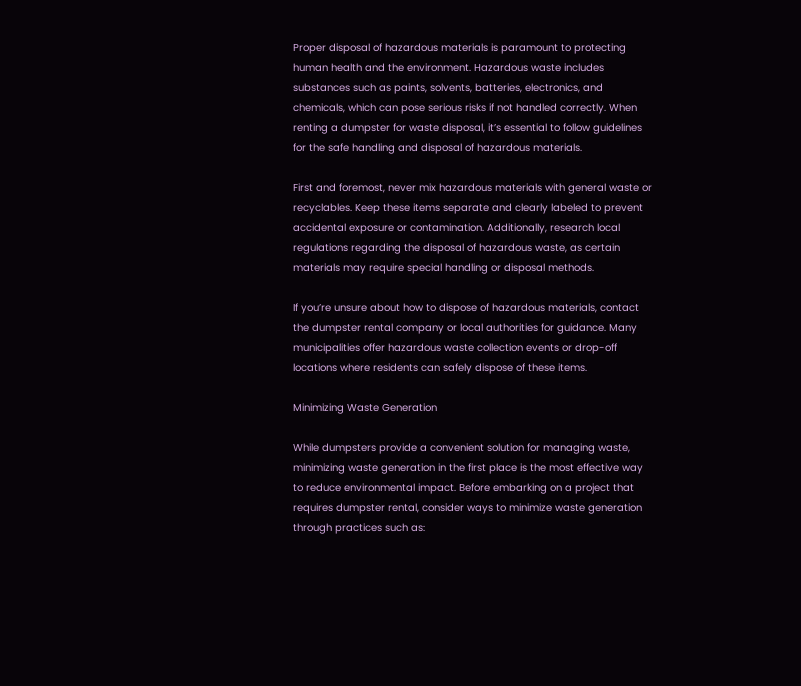Proper disposal of hazardous materials is paramount to protecting human health and the environment. Hazardous waste includes substances such as paints, solvents, batteries, electronics, and chemicals, which can pose serious risks if not handled correctly. When renting a dumpster for waste disposal, it’s essential to follow guidelines for the safe handling and disposal of hazardous materials.

First and foremost, never mix hazardous materials with general waste or recyclables. Keep these items separate and clearly labeled to prevent accidental exposure or contamination. Additionally, research local regulations regarding the disposal of hazardous waste, as certain materials may require special handling or disposal methods.

If you’re unsure about how to dispose of hazardous materials, contact the dumpster rental company or local authorities for guidance. Many municipalities offer hazardous waste collection events or drop-off locations where residents can safely dispose of these items.

Minimizing Waste Generation

While dumpsters provide a convenient solution for managing waste, minimizing waste generation in the first place is the most effective way to reduce environmental impact. Before embarking on a project that requires dumpster rental, consider ways to minimize waste generation through practices such as: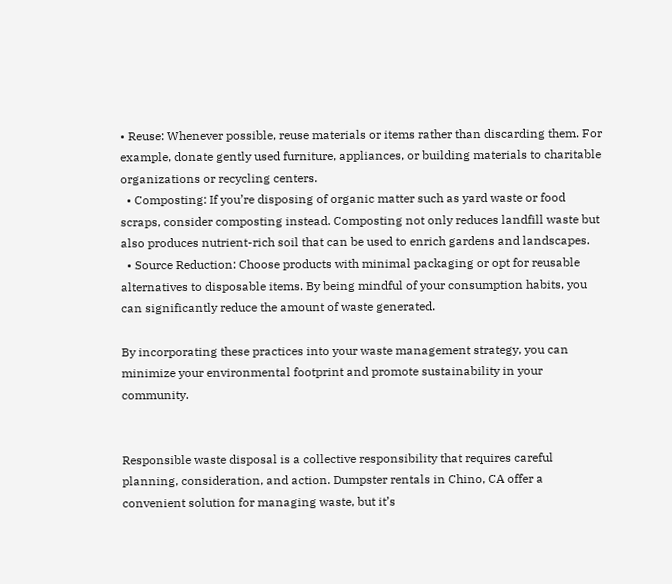• Reuse: Whenever possible, reuse materials or items rather than discarding them. For example, donate gently used furniture, appliances, or building materials to charitable organizations or recycling centers.
  • Composting: If you’re disposing of organic matter such as yard waste or food scraps, consider composting instead. Composting not only reduces landfill waste but also produces nutrient-rich soil that can be used to enrich gardens and landscapes.
  • Source Reduction: Choose products with minimal packaging or opt for reusable alternatives to disposable items. By being mindful of your consumption habits, you can significantly reduce the amount of waste generated.

By incorporating these practices into your waste management strategy, you can minimize your environmental footprint and promote sustainability in your community.


Responsible waste disposal is a collective responsibility that requires careful planning, consideration, and action. Dumpster rentals in Chino, CA offer a convenient solution for managing waste, but it’s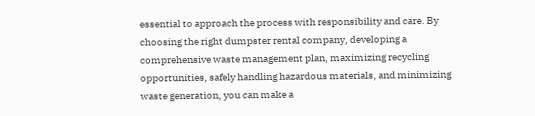essential to approach the process with responsibility and care. By choosing the right dumpster rental company, developing a comprehensive waste management plan, maximizing recycling opportunities, safely handling hazardous materials, and minimizing waste generation, you can make a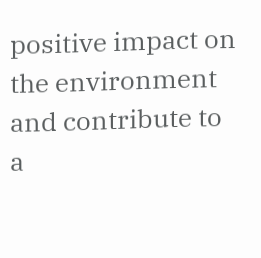positive impact on the environment and contribute to a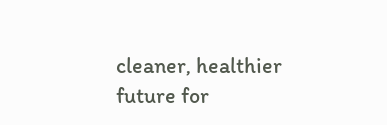cleaner, healthier future for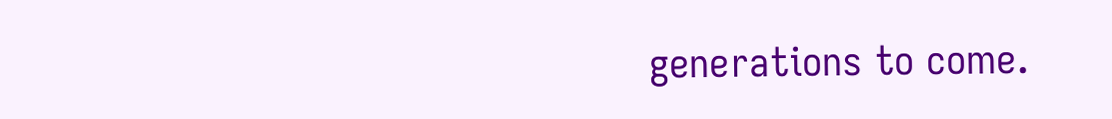generations to come.